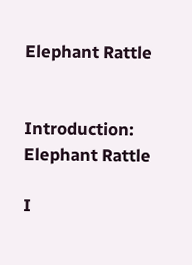Elephant Rattle


Introduction: Elephant Rattle

I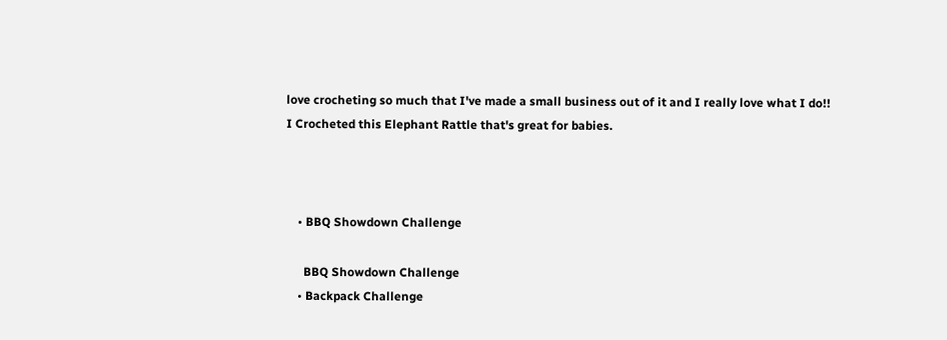love crocheting so much that I've made a small business out of it and I really love what I do!! I Crocheted this Elephant Rattle that's great for babies.



    • BBQ Showdown Challenge

      BBQ Showdown Challenge
    • Backpack Challenge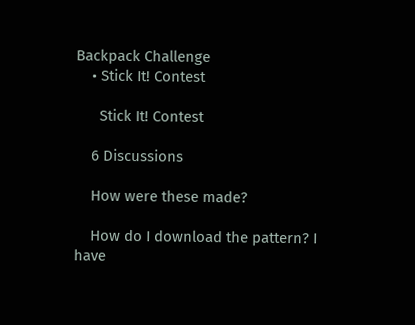Backpack Challenge
    • Stick It! Contest

      Stick It! Contest

    6 Discussions

    How were these made?

    How do I download the pattern? I have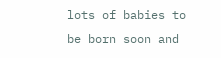lots of babies to be born soon and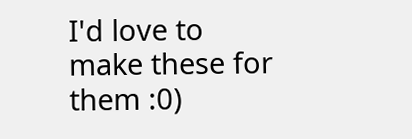I'd love to make these for them :0)